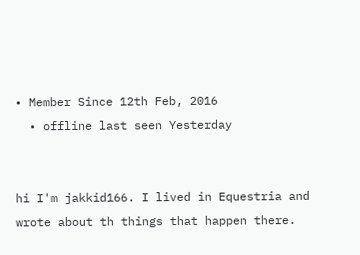• Member Since 12th Feb, 2016
  • offline last seen Yesterday


hi I'm jakkid166. I lived in Equestria and wrote about th things that happen there.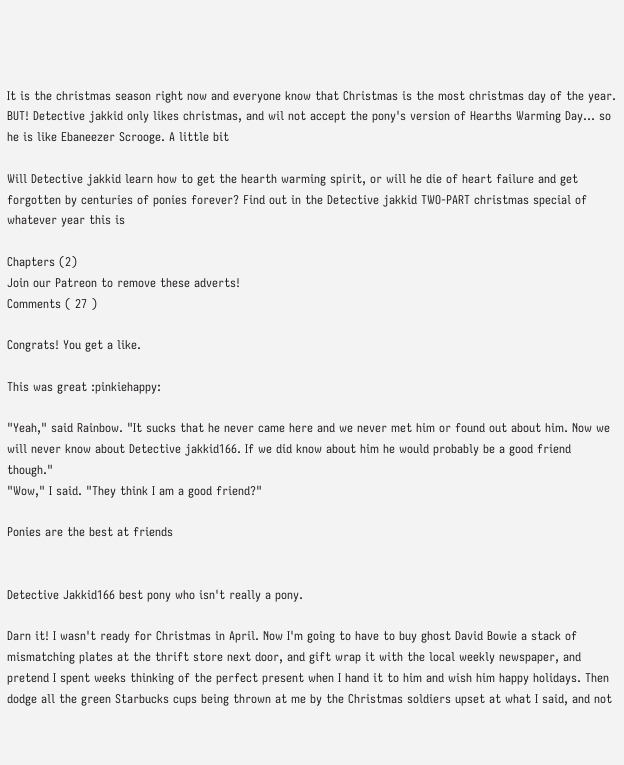It is the christmas season right now and everyone know that Christmas is the most christmas day of the year. BUT! Detective jakkid only likes christmas, and wil not accept the pony's version of Hearths Warming Day... so he is like Ebaneezer Scrooge. A little bit

Will Detective jakkid learn how to get the hearth warming spirit, or will he die of heart failure and get forgotten by centuries of ponies forever? Find out in the Detective jakkid TWO-PART christmas special of whatever year this is

Chapters (2)
Join our Patreon to remove these adverts!
Comments ( 27 )

Congrats! You get a like.

This was great :pinkiehappy:

"Yeah," said Rainbow. "It sucks that he never came here and we never met him or found out about him. Now we will never know about Detective jakkid166. If we did know about him he would probably be a good friend though."
"Wow," I said. "They think I am a good friend?"

Ponies are the best at friends


Detective Jakkid166 best pony who isn't really a pony.

Darn it! I wasn't ready for Christmas in April. Now I'm going to have to buy ghost David Bowie a stack of mismatching plates at the thrift store next door, and gift wrap it with the local weekly newspaper, and pretend I spent weeks thinking of the perfect present when I hand it to him and wish him happy holidays. Then dodge all the green Starbucks cups being thrown at me by the Christmas soldiers upset at what I said, and not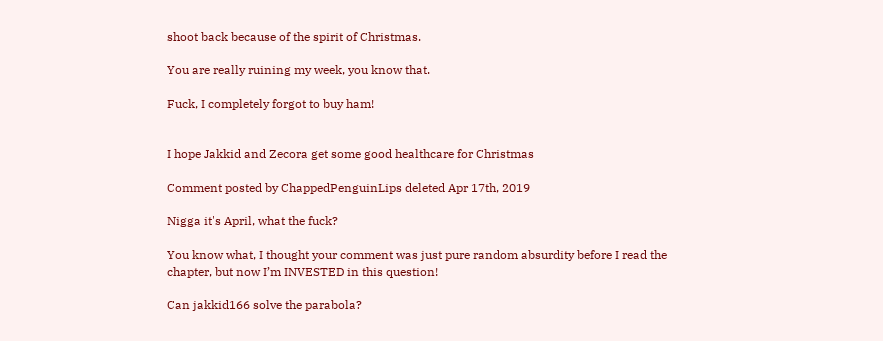shoot back because of the spirit of Christmas.

You are really ruining my week, you know that.

Fuck, I completely forgot to buy ham!


I hope Jakkid and Zecora get some good healthcare for Christmas

Comment posted by ChappedPenguinLips deleted Apr 17th, 2019

Nigga it's April, what the fuck?

You know what, I thought your comment was just pure random absurdity before I read the chapter, but now I’m INVESTED in this question!

Can jakkid166 solve the parabola?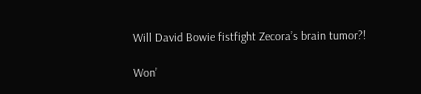Will David Bowie fistfight Zecora’s brain tumor?!

Won’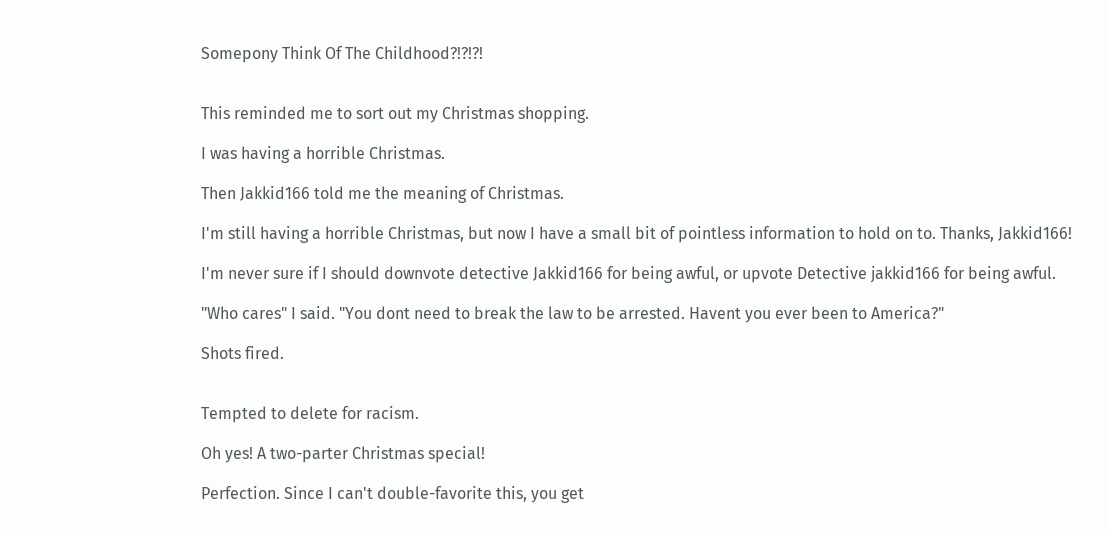Somepony Think Of The Childhood?!?!?!


This reminded me to sort out my Christmas shopping.

I was having a horrible Christmas.

Then Jakkid166 told me the meaning of Christmas.

I'm still having a horrible Christmas, but now I have a small bit of pointless information to hold on to. Thanks, Jakkid166!

I'm never sure if I should downvote detective Jakkid166 for being awful, or upvote Detective jakkid166 for being awful.

"Who cares" I said. "You dont need to break the law to be arrested. Havent you ever been to America?"

Shots fired.


Tempted to delete for racism.

Oh yes! A two-parter Christmas special!

Perfection. Since I can't double-favorite this, you get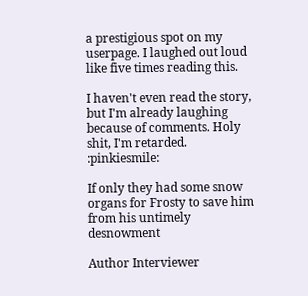a prestigious spot on my userpage. I laughed out loud like five times reading this.

I haven't even read the story, but I'm already laughing because of comments. Holy shit, I'm retarded. :pinkiesmile:

If only they had some snow organs for Frosty to save him from his untimely desnowment

Author Interviewer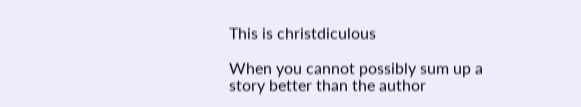This is christdiculous

When you cannot possibly sum up a story better than the author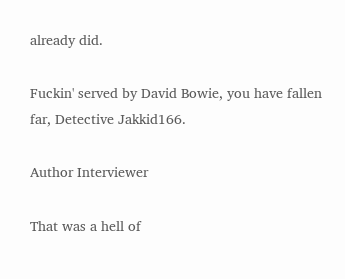already did.

Fuckin' served by David Bowie, you have fallen far, Detective Jakkid166.

Author Interviewer

That was a hell of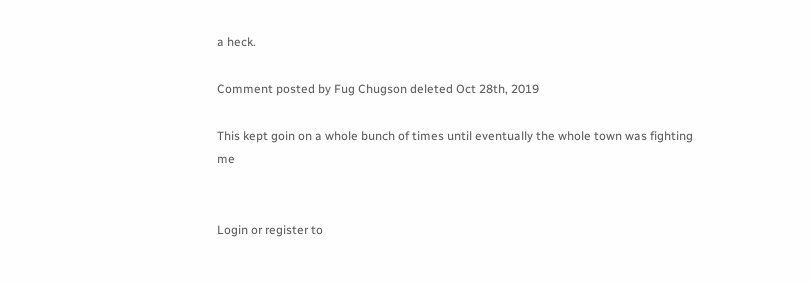a heck.

Comment posted by Fug Chugson deleted Oct 28th, 2019

This kept goin on a whole bunch of times until eventually the whole town was fighting me


Login or register to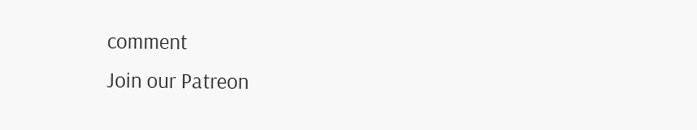comment
Join our Patreon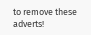to remove these adverts!